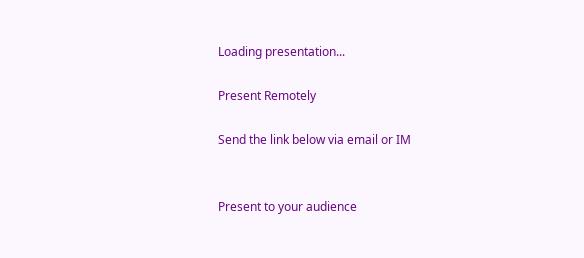Loading presentation...

Present Remotely

Send the link below via email or IM


Present to your audience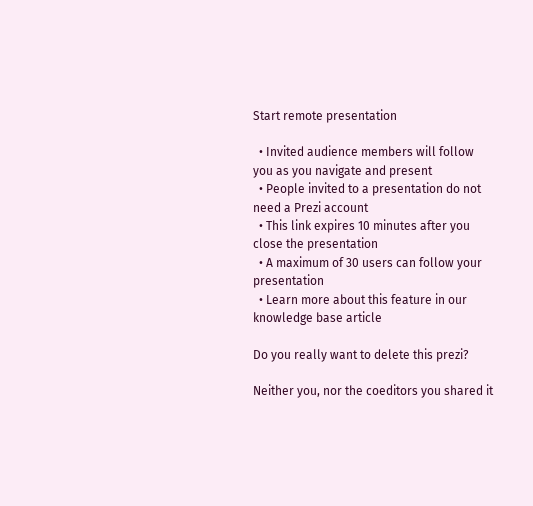Start remote presentation

  • Invited audience members will follow you as you navigate and present
  • People invited to a presentation do not need a Prezi account
  • This link expires 10 minutes after you close the presentation
  • A maximum of 30 users can follow your presentation
  • Learn more about this feature in our knowledge base article

Do you really want to delete this prezi?

Neither you, nor the coeditors you shared it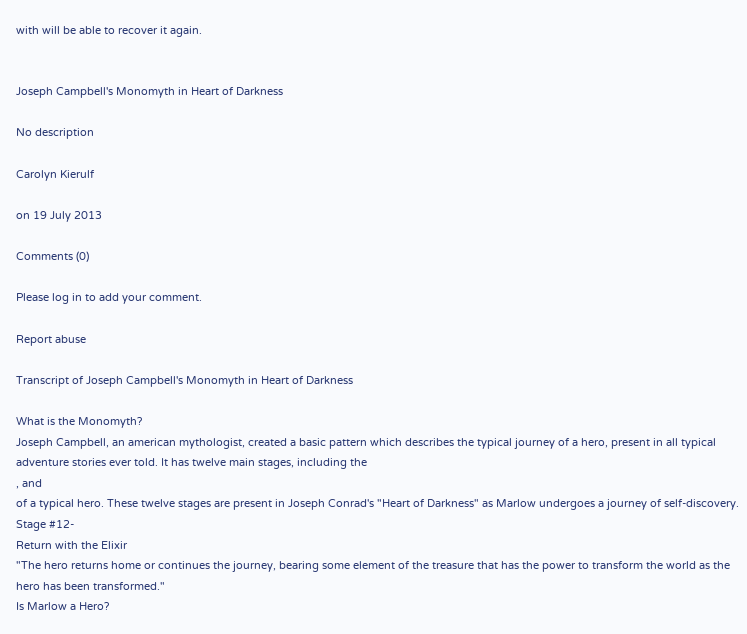with will be able to recover it again.


Joseph Campbell's Monomyth in Heart of Darkness

No description

Carolyn Kierulf

on 19 July 2013

Comments (0)

Please log in to add your comment.

Report abuse

Transcript of Joseph Campbell's Monomyth in Heart of Darkness

What is the Monomyth?
Joseph Campbell, an american mythologist, created a basic pattern which describes the typical journey of a hero, present in all typical adventure stories ever told. It has twelve main stages, including the
, and
of a typical hero. These twelve stages are present in Joseph Conrad's "Heart of Darkness" as Marlow undergoes a journey of self-discovery.
Stage #12-
Return with the Elixir
"The hero returns home or continues the journey, bearing some element of the treasure that has the power to transform the world as the hero has been transformed."
Is Marlow a Hero?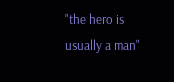"the hero is usually a man"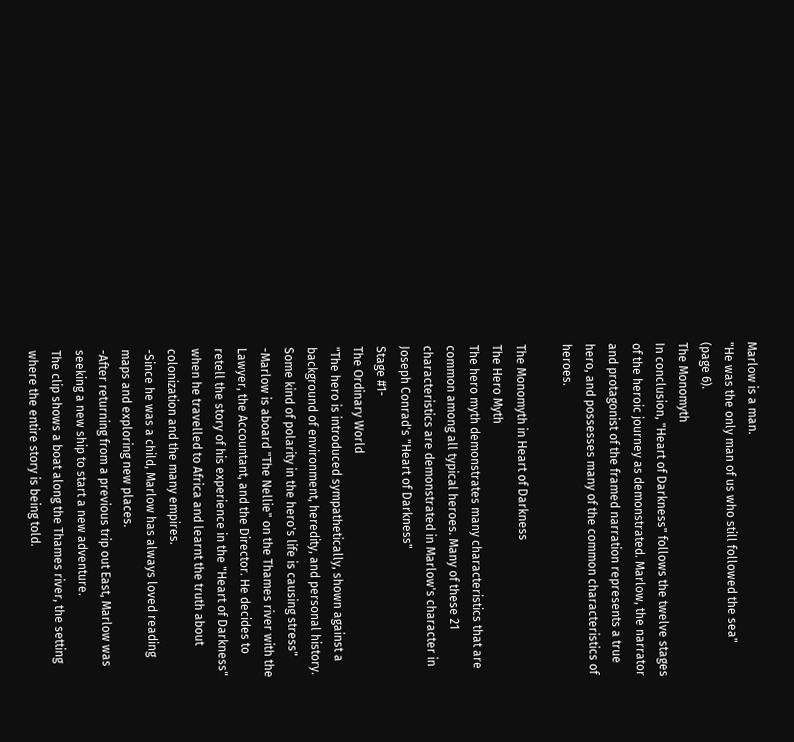Marlow is a man.
"He was the only man of us who still followed the sea" (page 6).
The Monomyth
In conclusion, "Heart of Darkness" follows the twelve stages of the heroic journey as demonstrated. Marlow, the narrator and protagonist of the framed narration represents a true hero, and possesses many of the common characteristics of heroes.

The Monomyth in Heart of Darkness
The Hero Myth
The hero myth demonstrates many characteristics that are common among all typical heroes. Many of these 21 characteristics are demonstrated in Marlow's character in Joseph Conrad's "Heart of Darkness"
Stage #1-
The Ordinary World
"The hero is introduced sympathetically, shown against a background of environment, heredity, and personal history. Some kind of polarity in the hero's life is causing stress"
-Marlow is aboard "The Nellie" on the Thames river with the Lawyer, the Accountant, and the Director. He decides to retell the story of his experience in the "Heart of Darkness" when he travelled to Africa and learnt the truth about colonization and the many empires.
-Since he was a child, Marlow has always loved reading maps and exploring new places.
-After returning from a previous trip out East, Marlow was seeking a new ship to start a new adventure.
The clip shows a boat along the Thames river, the setting where the entire story is being told.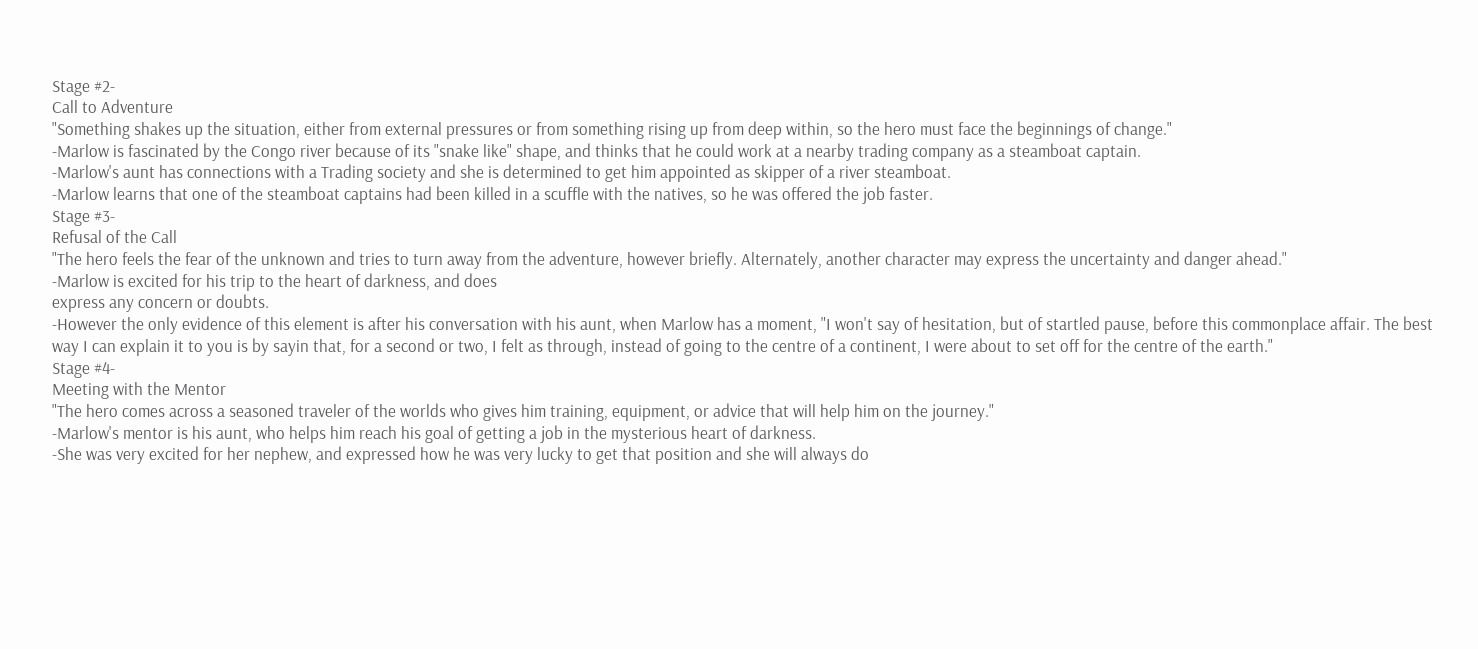Stage #2-
Call to Adventure
"Something shakes up the situation, either from external pressures or from something rising up from deep within, so the hero must face the beginnings of change."
-Marlow is fascinated by the Congo river because of its "snake like" shape, and thinks that he could work at a nearby trading company as a steamboat captain.
-Marlow's aunt has connections with a Trading society and she is determined to get him appointed as skipper of a river steamboat.
-Marlow learns that one of the steamboat captains had been killed in a scuffle with the natives, so he was offered the job faster.
Stage #3-
Refusal of the Call
"The hero feels the fear of the unknown and tries to turn away from the adventure, however briefly. Alternately, another character may express the uncertainty and danger ahead."
-Marlow is excited for his trip to the heart of darkness, and does
express any concern or doubts.
-However the only evidence of this element is after his conversation with his aunt, when Marlow has a moment, "I won't say of hesitation, but of startled pause, before this commonplace affair. The best way I can explain it to you is by sayin that, for a second or two, I felt as through, instead of going to the centre of a continent, I were about to set off for the centre of the earth."
Stage #4-
Meeting with the Mentor
"The hero comes across a seasoned traveler of the worlds who gives him training, equipment, or advice that will help him on the journey."
-Marlow's mentor is his aunt, who helps him reach his goal of getting a job in the mysterious heart of darkness.
-She was very excited for her nephew, and expressed how he was very lucky to get that position and she will always do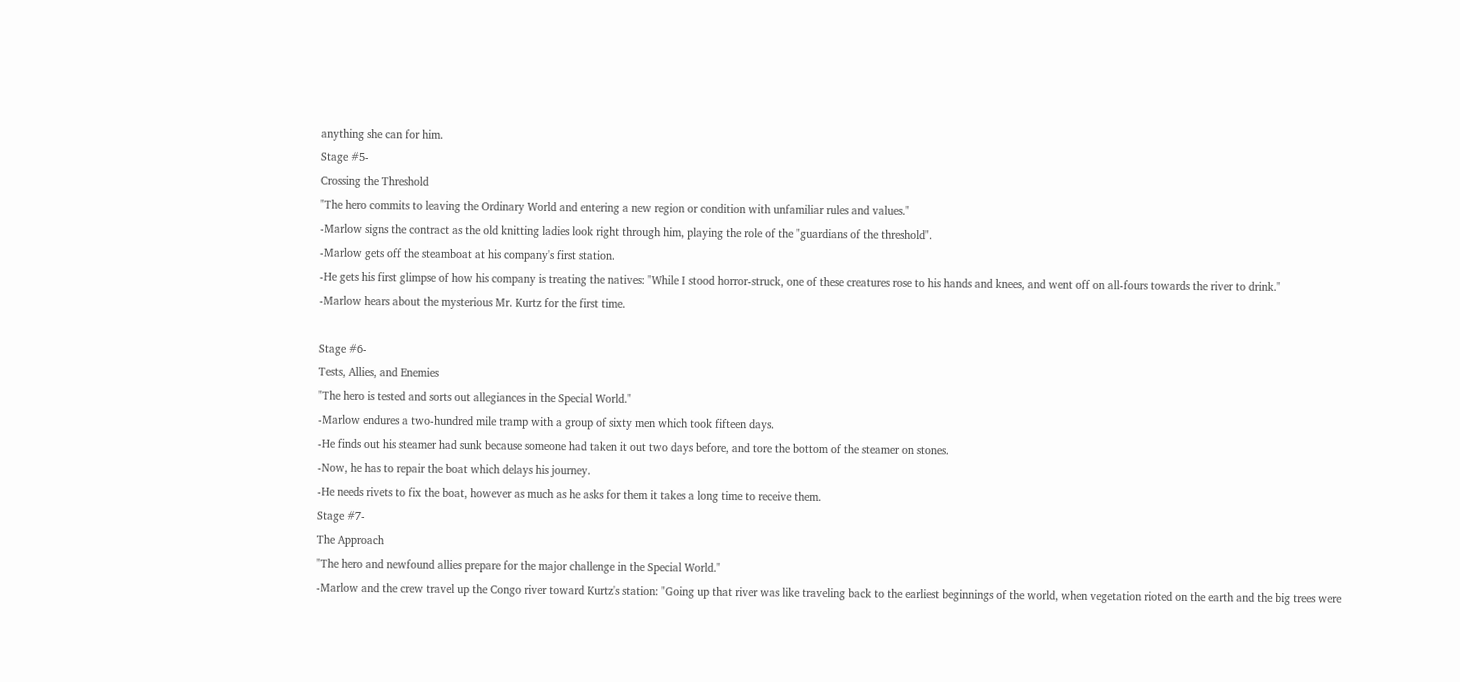anything she can for him.
Stage #5-
Crossing the Threshold
"The hero commits to leaving the Ordinary World and entering a new region or condition with unfamiliar rules and values."
-Marlow signs the contract as the old knitting ladies look right through him, playing the role of the "guardians of the threshold".
-Marlow gets off the steamboat at his company's first station.
-He gets his first glimpse of how his company is treating the natives: "While I stood horror-struck, one of these creatures rose to his hands and knees, and went off on all-fours towards the river to drink."
-Marlow hears about the mysterious Mr. Kurtz for the first time.

Stage #6-
Tests, Allies, and Enemies
"The hero is tested and sorts out allegiances in the Special World."
-Marlow endures a two-hundred mile tramp with a group of sixty men which took fifteen days.
-He finds out his steamer had sunk because someone had taken it out two days before, and tore the bottom of the steamer on stones.
-Now, he has to repair the boat which delays his journey.
-He needs rivets to fix the boat, however as much as he asks for them it takes a long time to receive them.
Stage #7-
The Approach
"The hero and newfound allies prepare for the major challenge in the Special World."
-Marlow and the crew travel up the Congo river toward Kurtz's station: "Going up that river was like traveling back to the earliest beginnings of the world, when vegetation rioted on the earth and the big trees were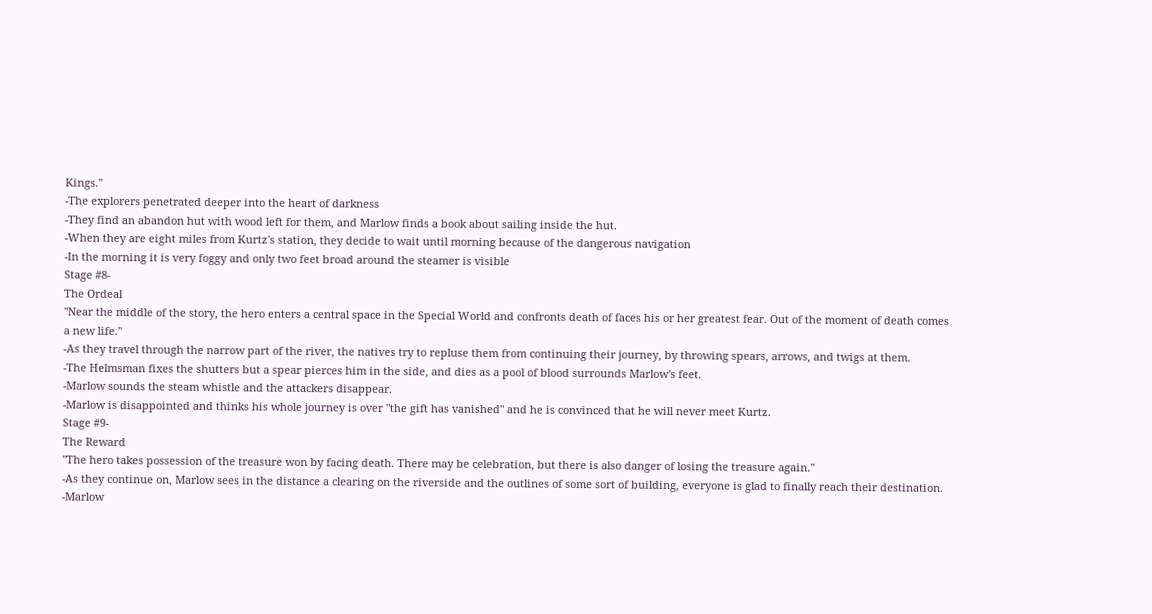Kings."
-The explorers penetrated deeper into the heart of darkness
-They find an abandon hut with wood left for them, and Marlow finds a book about sailing inside the hut.
-When they are eight miles from Kurtz's station, they decide to wait until morning because of the dangerous navigation
-In the morning it is very foggy and only two feet broad around the steamer is visible
Stage #8-
The Ordeal
"Near the middle of the story, the hero enters a central space in the Special World and confronts death of faces his or her greatest fear. Out of the moment of death comes a new life."
-As they travel through the narrow part of the river, the natives try to repluse them from continuing their journey, by throwing spears, arrows, and twigs at them.
-The Helmsman fixes the shutters but a spear pierces him in the side, and dies as a pool of blood surrounds Marlow's feet.
-Marlow sounds the steam whistle and the attackers disappear.
-Marlow is disappointed and thinks his whole journey is over "the gift has vanished" and he is convinced that he will never meet Kurtz.
Stage #9-
The Reward
"The hero takes possession of the treasure won by facing death. There may be celebration, but there is also danger of losing the treasure again."
-As they continue on, Marlow sees in the distance a clearing on the riverside and the outlines of some sort of building, everyone is glad to finally reach their destination.
-Marlow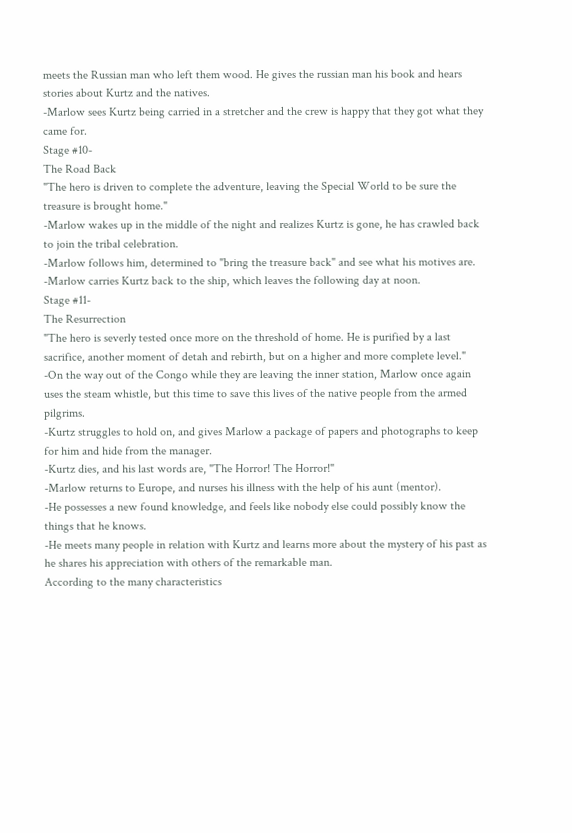meets the Russian man who left them wood. He gives the russian man his book and hears stories about Kurtz and the natives.
-Marlow sees Kurtz being carried in a stretcher and the crew is happy that they got what they came for.
Stage #10-
The Road Back
"The hero is driven to complete the adventure, leaving the Special World to be sure the treasure is brought home."
-Marlow wakes up in the middle of the night and realizes Kurtz is gone, he has crawled back to join the tribal celebration.
-Marlow follows him, determined to "bring the treasure back" and see what his motives are.
-Marlow carries Kurtz back to the ship, which leaves the following day at noon.
Stage #11-
The Resurrection
"The hero is severly tested once more on the threshold of home. He is purified by a last sacrifice, another moment of detah and rebirth, but on a higher and more complete level."
-On the way out of the Congo while they are leaving the inner station, Marlow once again uses the steam whistle, but this time to save this lives of the native people from the armed pilgrims.
-Kurtz struggles to hold on, and gives Marlow a package of papers and photographs to keep for him and hide from the manager.
-Kurtz dies, and his last words are, "The Horror! The Horror!"
-Marlow returns to Europe, and nurses his illness with the help of his aunt (mentor).
-He possesses a new found knowledge, and feels like nobody else could possibly know the things that he knows.
-He meets many people in relation with Kurtz and learns more about the mystery of his past as he shares his appreciation with others of the remarkable man.
According to the many characteristics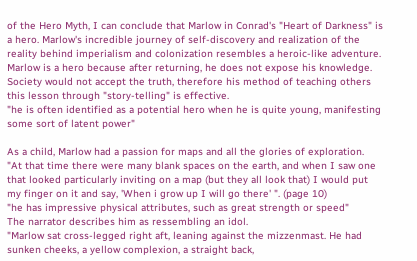of the Hero Myth, I can conclude that Marlow in Conrad's "Heart of Darkness" is a hero. Marlow's incredible journey of self-discovery and realization of the reality behind imperialism and colonization resembles a heroic-like adventure. Marlow is a hero because after returning, he does not expose his knowledge. Society would not accept the truth, therefore his method of teaching others this lesson through "story-telling" is effective.
"he is often identified as a potential hero when he is quite young, manifesting some sort of latent power"

As a child, Marlow had a passion for maps and all the glories of exploration.
"At that time there were many blank spaces on the earth, and when I saw one that looked particularly inviting on a map (but they all look that) I would put my finger on it and say, 'When i grow up I will go there' ". (page 10)
"he has impressive physical attributes, such as great strength or speed"
The narrator describes him as ressembling an idol.
"Marlow sat cross-legged right aft, leaning against the mizzenmast. He had sunken cheeks, a yellow complexion, a straight back,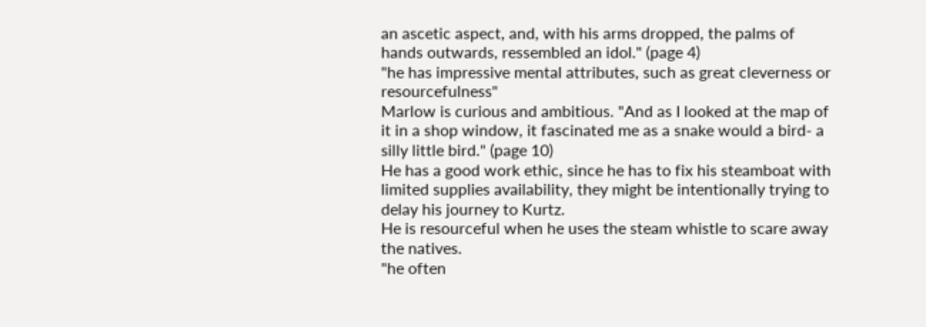an ascetic aspect, and, with his arms dropped, the palms of hands outwards, ressembled an idol." (page 4)
"he has impressive mental attributes, such as great cleverness or resourcefulness"
Marlow is curious and ambitious. "And as I looked at the map of it in a shop window, it fascinated me as a snake would a bird- a silly little bird." (page 10)
He has a good work ethic, since he has to fix his steamboat with limited supplies availability, they might be intentionally trying to delay his journey to Kurtz.
He is resourceful when he uses the steam whistle to scare away the natives.
"he often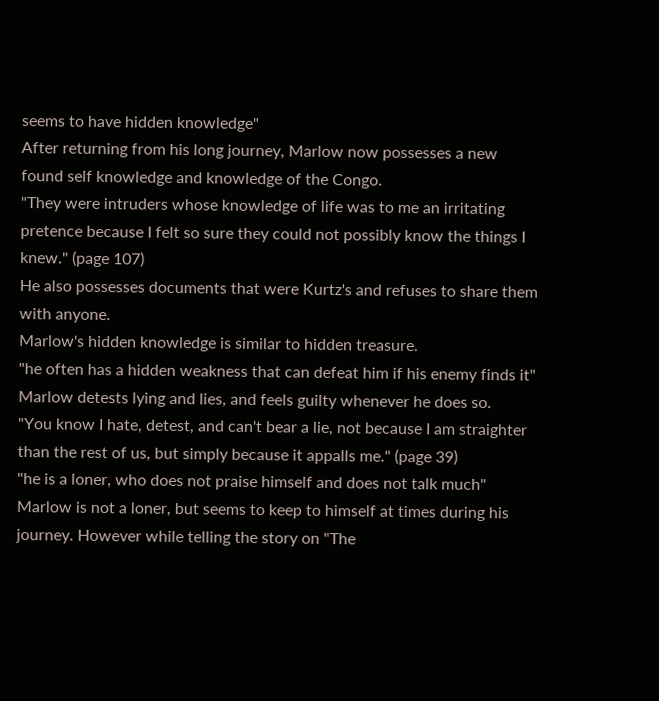seems to have hidden knowledge"
After returning from his long journey, Marlow now possesses a new found self knowledge and knowledge of the Congo.
"They were intruders whose knowledge of life was to me an irritating pretence because I felt so sure they could not possibly know the things I knew." (page 107)
He also possesses documents that were Kurtz's and refuses to share them with anyone.
Marlow's hidden knowledge is similar to hidden treasure.
"he often has a hidden weakness that can defeat him if his enemy finds it"
Marlow detests lying and lies, and feels guilty whenever he does so.
"You know I hate, detest, and can't bear a lie, not because I am straighter than the rest of us, but simply because it appalls me." (page 39)
"he is a loner, who does not praise himself and does not talk much"
Marlow is not a loner, but seems to keep to himself at times during his journey. However while telling the story on "The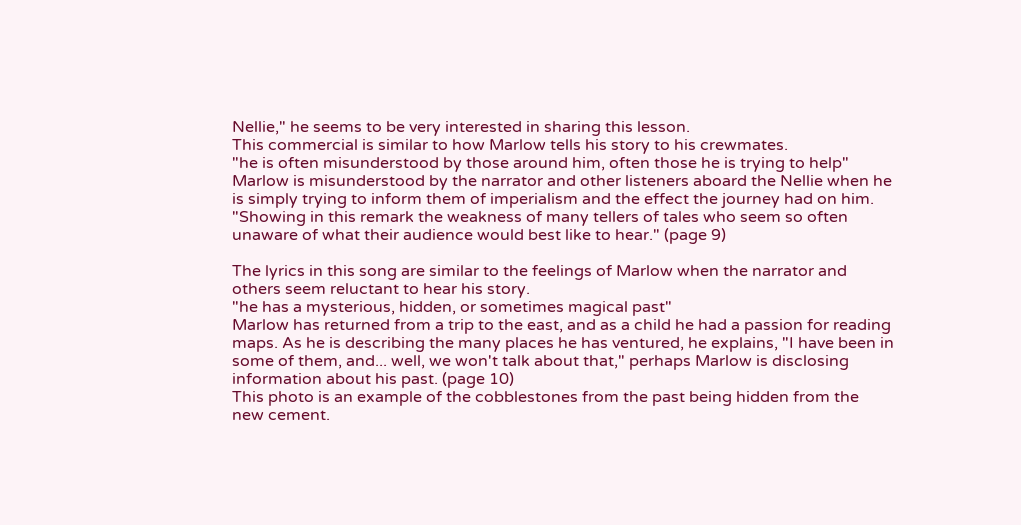Nellie," he seems to be very interested in sharing this lesson.
This commercial is similar to how Marlow tells his story to his crewmates.
"he is often misunderstood by those around him, often those he is trying to help"
Marlow is misunderstood by the narrator and other listeners aboard the Nellie when he is simply trying to inform them of imperialism and the effect the journey had on him.
"Showing in this remark the weakness of many tellers of tales who seem so often unaware of what their audience would best like to hear." (page 9)

The lyrics in this song are similar to the feelings of Marlow when the narrator and others seem reluctant to hear his story.
"he has a mysterious, hidden, or sometimes magical past"
Marlow has returned from a trip to the east, and as a child he had a passion for reading maps. As he is describing the many places he has ventured, he explains, "I have been in some of them, and... well, we won't talk about that," perhaps Marlow is disclosing information about his past. (page 10)
This photo is an example of the cobblestones from the past being hidden from the new cement.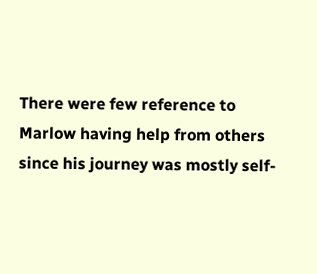There were few reference to Marlow having help from others since his journey was mostly self-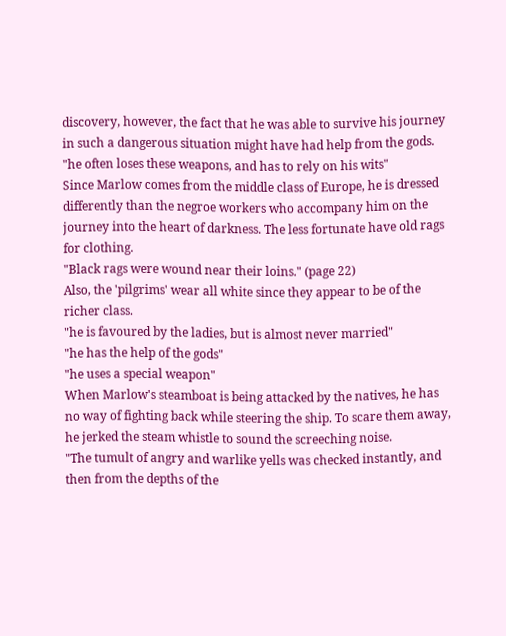discovery, however, the fact that he was able to survive his journey in such a dangerous situation might have had help from the gods.
"he often loses these weapons, and has to rely on his wits"
Since Marlow comes from the middle class of Europe, he is dressed differently than the negroe workers who accompany him on the journey into the heart of darkness. The less fortunate have old rags for clothing.
"Black rags were wound near their loins." (page 22)
Also, the 'pilgrims' wear all white since they appear to be of the richer class.
"he is favoured by the ladies, but is almost never married"
"he has the help of the gods"
"he uses a special weapon"
When Marlow's steamboat is being attacked by the natives, he has no way of fighting back while steering the ship. To scare them away, he jerked the steam whistle to sound the screeching noise.
"The tumult of angry and warlike yells was checked instantly, and then from the depths of the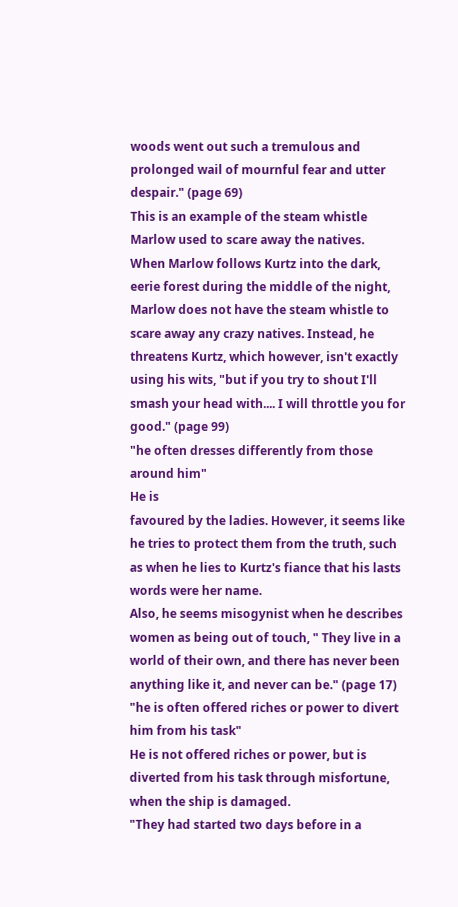woods went out such a tremulous and prolonged wail of mournful fear and utter despair." (page 69)
This is an example of the steam whistle Marlow used to scare away the natives.
When Marlow follows Kurtz into the dark, eerie forest during the middle of the night, Marlow does not have the steam whistle to scare away any crazy natives. Instead, he threatens Kurtz, which however, isn't exactly using his wits, "but if you try to shout I'll smash your head with.... I will throttle you for good." (page 99)
"he often dresses differently from those around him"
He is
favoured by the ladies. However, it seems like he tries to protect them from the truth, such as when he lies to Kurtz's fiance that his lasts words were her name.
Also, he seems misogynist when he describes women as being out of touch, " They live in a world of their own, and there has never been anything like it, and never can be." (page 17)
"he is often offered riches or power to divert him from his task"
He is not offered riches or power, but is diverted from his task through misfortune, when the ship is damaged.
"They had started two days before in a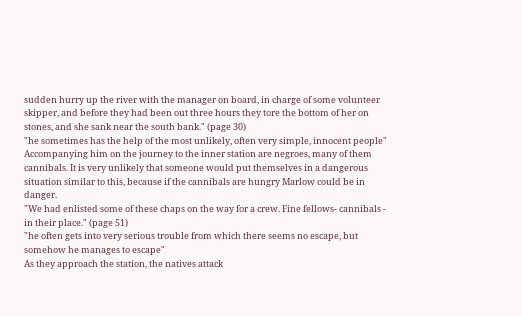sudden hurry up the river with the manager on board, in charge of some volunteer skipper, and before they had been out three hours they tore the bottom of her on stones, and she sank near the south bank." (page 30)
"he sometimes has the help of the most unlikely, often very simple, innocent people"
Accompanying him on the journey to the inner station are negroes, many of them cannibals. It is very unlikely that someone would put themselves in a dangerous situation similar to this, because if the cannibals are hungry Marlow could be in danger.
"We had enlisted some of these chaps on the way for a crew. Fine fellows- cannibals - in their place." (page 51)
"he often gets into very serious trouble from which there seems no escape, but somehow he manages to escape"
As they approach the station, the natives attack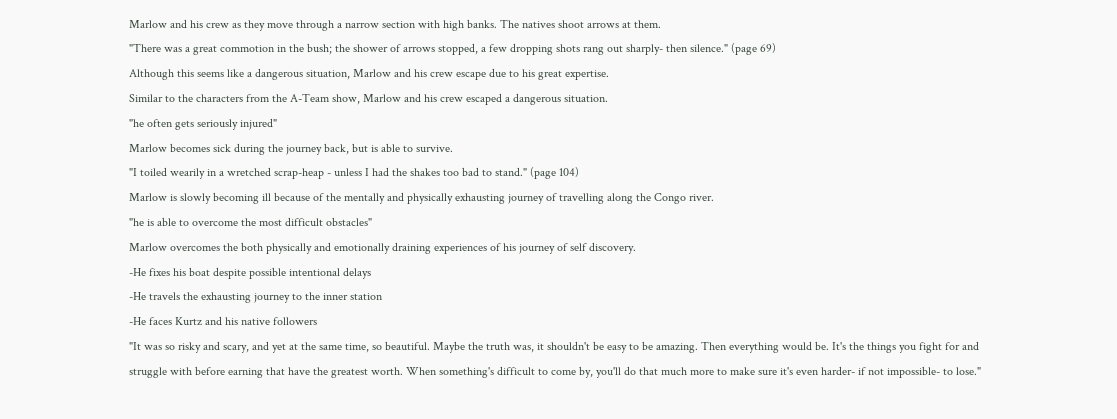Marlow and his crew as they move through a narrow section with high banks. The natives shoot arrows at them.
"There was a great commotion in the bush; the shower of arrows stopped, a few dropping shots rang out sharply- then silence." (page 69)
Although this seems like a dangerous situation, Marlow and his crew escape due to his great expertise.
Similar to the characters from the A-Team show, Marlow and his crew escaped a dangerous situation.
"he often gets seriously injured"
Marlow becomes sick during the journey back, but is able to survive.
"I toiled wearily in a wretched scrap-heap - unless I had the shakes too bad to stand." (page 104)
Marlow is slowly becoming ill because of the mentally and physically exhausting journey of travelling along the Congo river.
"he is able to overcome the most difficult obstacles"
Marlow overcomes the both physically and emotionally draining experiences of his journey of self discovery.
-He fixes his boat despite possible intentional delays
-He travels the exhausting journey to the inner station
-He faces Kurtz and his native followers
"It was so risky and scary, and yet at the same time, so beautiful. Maybe the truth was, it shouldn't be easy to be amazing. Then everything would be. It's the things you fight for and struggle with before earning that have the greatest worth. When something's difficult to come by, you'll do that much more to make sure it's even harder- if not impossible- to lose."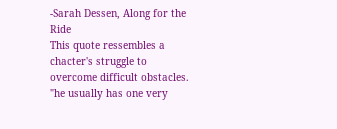-Sarah Dessen, Along for the Ride
This quote ressembles a chacter's struggle to overcome difficult obstacles.
"he usually has one very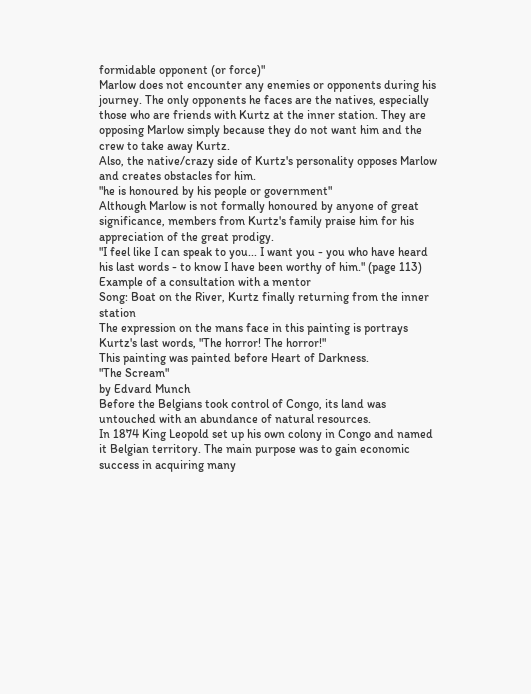formidable opponent (or force)"
Marlow does not encounter any enemies or opponents during his journey. The only opponents he faces are the natives, especially those who are friends with Kurtz at the inner station. They are opposing Marlow simply because they do not want him and the crew to take away Kurtz.
Also, the native/crazy side of Kurtz's personality opposes Marlow and creates obstacles for him.
"he is honoured by his people or government"
Although Marlow is not formally honoured by anyone of great significance, members from Kurtz's family praise him for his appreciation of the great prodigy.
"I feel like I can speak to you... I want you - you who have heard his last words - to know I have been worthy of him." (page 113)
Example of a consultation with a mentor
Song: Boat on the River, Kurtz finally returning from the inner station
The expression on the mans face in this painting is portrays Kurtz's last words, "The horror! The horror!"
This painting was painted before Heart of Darkness.
"The Scream"
by Edvard Munch
Before the Belgians took control of Congo, its land was untouched with an abundance of natural resources.
In 1874 King Leopold set up his own colony in Congo and named it Belgian territory. The main purpose was to gain economic success in acquiring many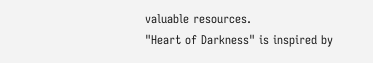valuable resources.
"Heart of Darkness" is inspired by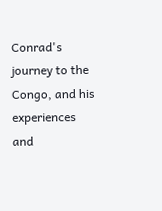Conrad's journey to the Congo, and his experiences and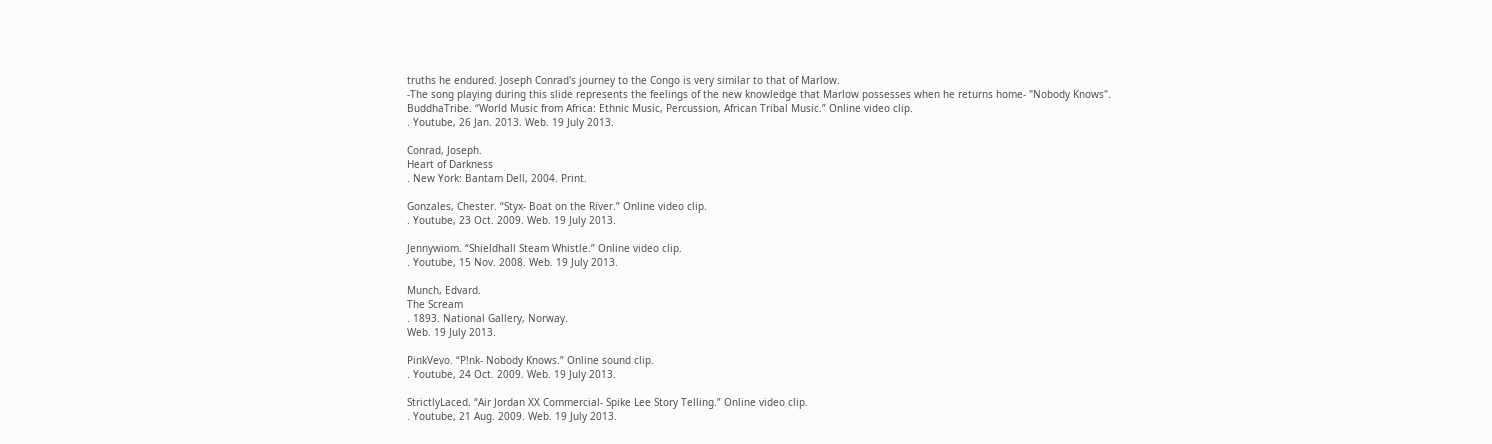truths he endured. Joseph Conrad's journey to the Congo is very similar to that of Marlow.
-The song playing during this slide represents the feelings of the new knowledge that Marlow possesses when he returns home- "Nobody Knows".
BuddhaTribe. “World Music from Africa: Ethnic Music, Percussion, African Tribal Music.” Online video clip.
. Youtube, 26 Jan. 2013. Web. 19 July 2013.

Conrad, Joseph.
Heart of Darkness
. New York: Bantam Dell, 2004. Print.

Gonzales, Chester. “Styx- Boat on the River.” Online video clip.
. Youtube, 23 Oct. 2009. Web. 19 July 2013.

Jennywiom. “Shieldhall Steam Whistle.” Online video clip.
. Youtube, 15 Nov. 2008. Web. 19 July 2013.

Munch, Edvard.
The Scream
. 1893. National Gallery, Norway.
Web. 19 July 2013.

PinkVevo. “P!nk- Nobody Knows.” Online sound clip.
. Youtube, 24 Oct. 2009. Web. 19 July 2013.

StrictlyLaced. “Air Jordan XX Commercial- Spike Lee Story Telling.” Online video clip.
. Youtube, 21 Aug. 2009. Web. 19 July 2013.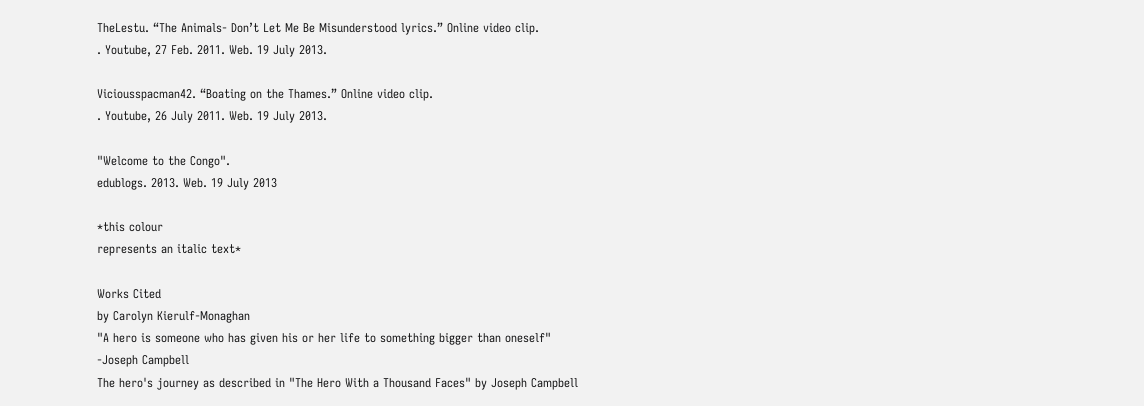TheLestu. “The Animals- Don’t Let Me Be Misunderstood lyrics.” Online video clip.
. Youtube, 27 Feb. 2011. Web. 19 July 2013.

Viciousspacman42. “Boating on the Thames.” Online video clip.
. Youtube, 26 July 2011. Web. 19 July 2013.

"Welcome to the Congo".
edublogs. 2013. Web. 19 July 2013

*this colour
represents an italic text*

Works Cited
by Carolyn Kierulf-Monaghan
"A hero is someone who has given his or her life to something bigger than oneself"
-Joseph Campbell
The hero's journey as described in "The Hero With a Thousand Faces" by Joseph Campbell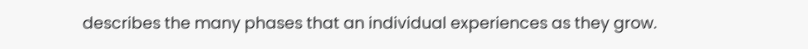describes the many phases that an individual experiences as they grow.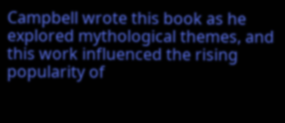Campbell wrote this book as he explored mythological themes, and this work influenced the rising popularity of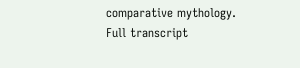comparative mythology.
Full transcript